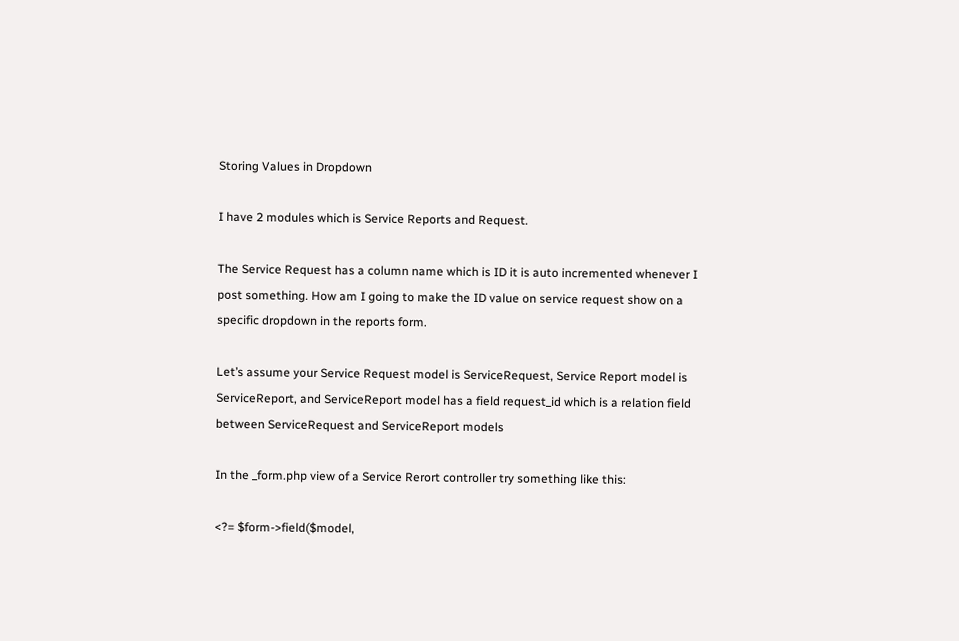Storing Values in Dropdown

I have 2 modules which is Service Reports and Request.

The Service Request has a column name which is ID it is auto incremented whenever I post something. How am I going to make the ID value on service request show on a specific dropdown in the reports form.

Let’s assume your Service Request model is ServiceRequest, Service Report model is ServiceReport, and ServiceReport model has a field request_id which is a relation field between ServiceRequest and ServiceReport models

In the _form.php view of a Service Rerort controller try something like this:

<?= $form->field($model,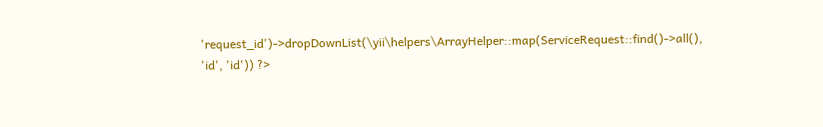'request_id')->dropDownList(\yii\helpers\ArrayHelper::map(ServiceRequest::find()->all(), 'id', 'id')) ?>